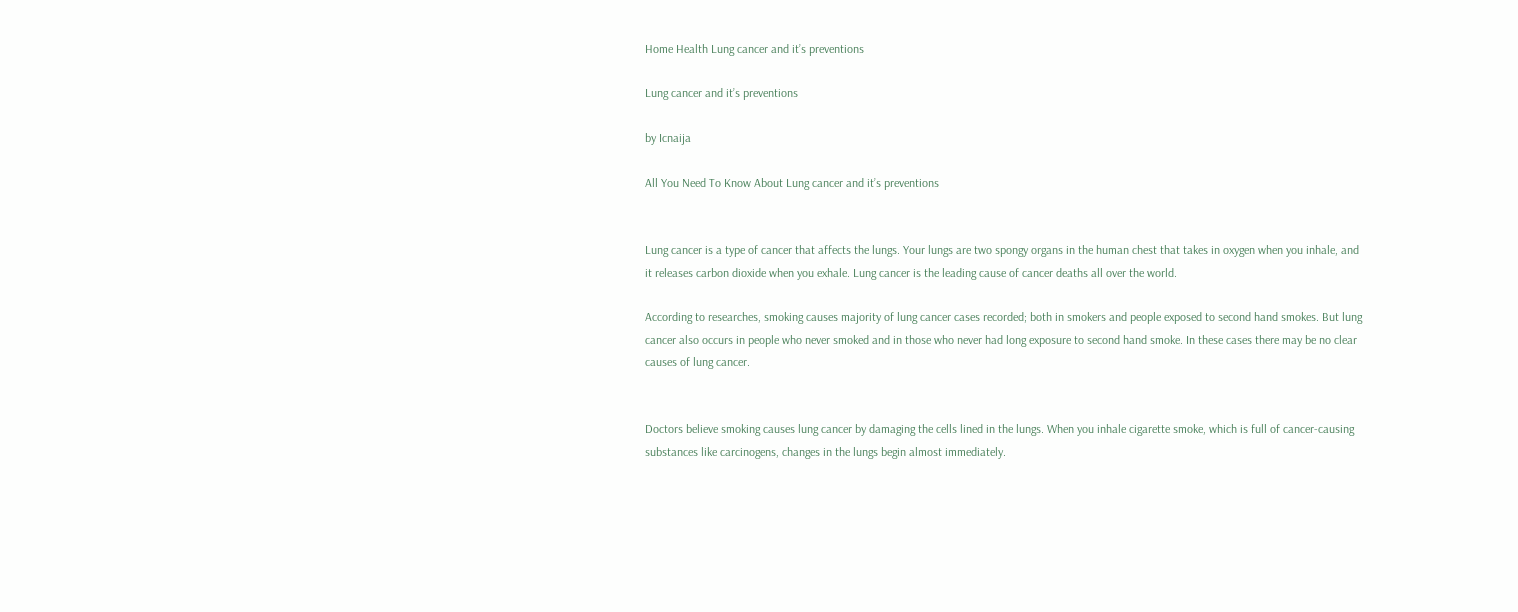Home Health Lung cancer and it’s preventions

Lung cancer and it’s preventions

by Icnaija

All You Need To Know About Lung cancer and it’s preventions


Lung cancer is a type of cancer that affects the lungs. Your lungs are two spongy organs in the human chest that takes in oxygen when you inhale, and it releases carbon dioxide when you exhale. Lung cancer is the leading cause of cancer deaths all over the world.

According to researches, smoking causes majority of lung cancer cases recorded; both in smokers and people exposed to second hand smokes. But lung cancer also occurs in people who never smoked and in those who never had long exposure to second hand smoke. In these cases there may be no clear causes of lung cancer.


Doctors believe smoking causes lung cancer by damaging the cells lined in the lungs. When you inhale cigarette smoke, which is full of cancer-causing substances like carcinogens, changes in the lungs begin almost immediately.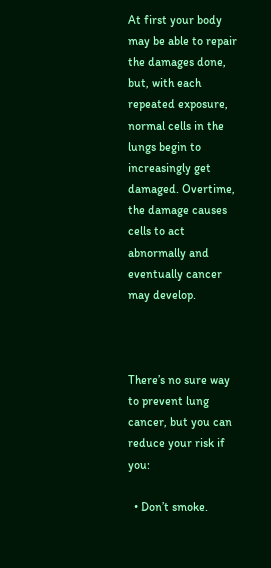At first your body may be able to repair the damages done, but, with each repeated exposure, normal cells in the lungs begin to increasingly get damaged. Overtime, the damage causes cells to act abnormally and eventually cancer may develop.



There’s no sure way to prevent lung cancer, but you can reduce your risk if you:

  • Don’t smoke.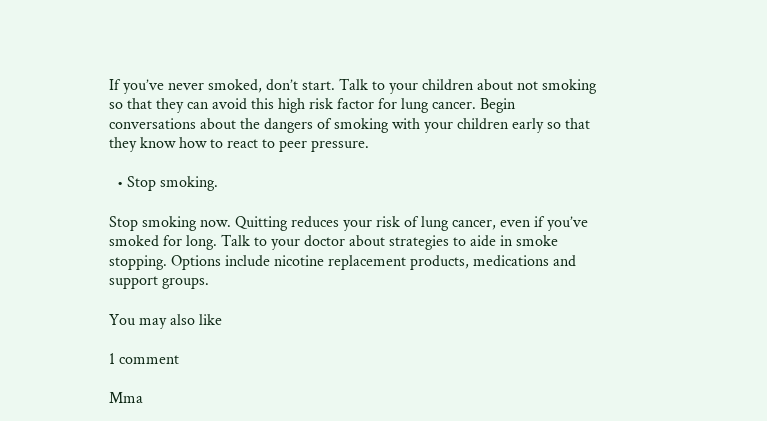If you’ve never smoked, don’t start. Talk to your children about not smoking so that they can avoid this high risk factor for lung cancer. Begin conversations about the dangers of smoking with your children early so that they know how to react to peer pressure.

  • Stop smoking.

Stop smoking now. Quitting reduces your risk of lung cancer, even if you’ve smoked for long. Talk to your doctor about strategies to aide in smoke stopping. Options include nicotine replacement products, medications and support groups.

You may also like

1 comment

Mma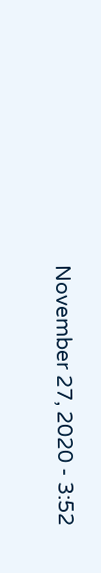November 27, 2020 - 3:52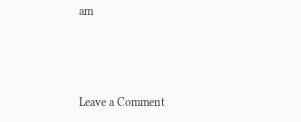am



Leave a Comment